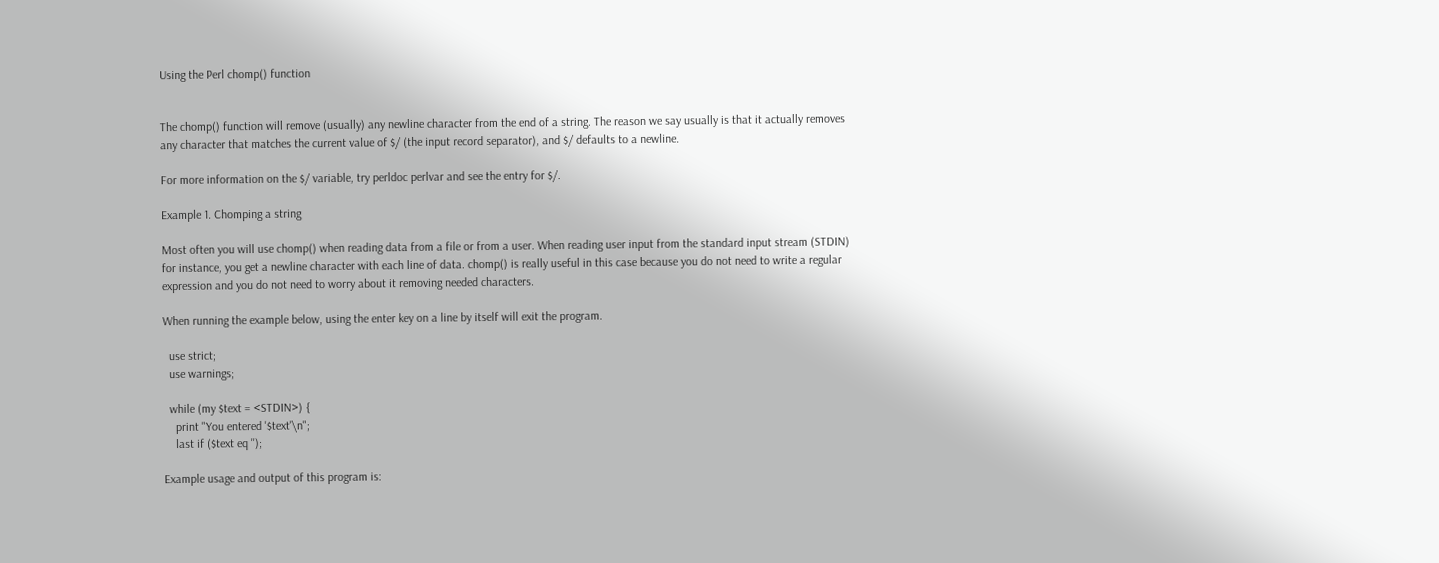Using the Perl chomp() function


The chomp() function will remove (usually) any newline character from the end of a string. The reason we say usually is that it actually removes any character that matches the current value of $/ (the input record separator), and $/ defaults to a newline.

For more information on the $/ variable, try perldoc perlvar and see the entry for $/.

Example 1. Chomping a string

Most often you will use chomp() when reading data from a file or from a user. When reading user input from the standard input stream (STDIN) for instance, you get a newline character with each line of data. chomp() is really useful in this case because you do not need to write a regular expression and you do not need to worry about it removing needed characters.

When running the example below, using the enter key on a line by itself will exit the program.

  use strict;
  use warnings;

  while (my $text = <STDIN>) {
    print "You entered '$text'\n";
    last if ($text eq '');

Example usage and output of this program is: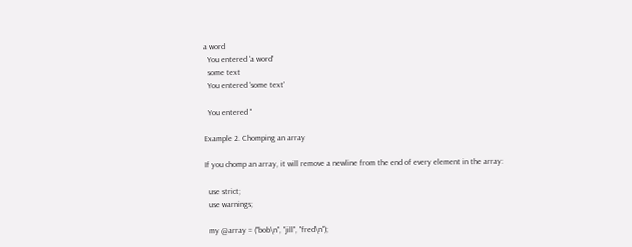a word
  You entered 'a word'
  some text
  You entered 'some text'

  You entered ''

Example 2. Chomping an array

If you chomp an array, it will remove a newline from the end of every element in the array:

  use strict;
  use warnings;

  my @array = ("bob\n", "jill", "fred\n");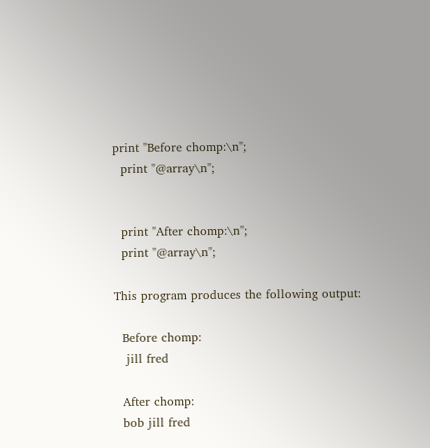print "Before chomp:\n";
  print "@array\n";


  print "After chomp:\n";
  print "@array\n";

This program produces the following output:

  Before chomp:
   jill fred

  After chomp:
  bob jill fred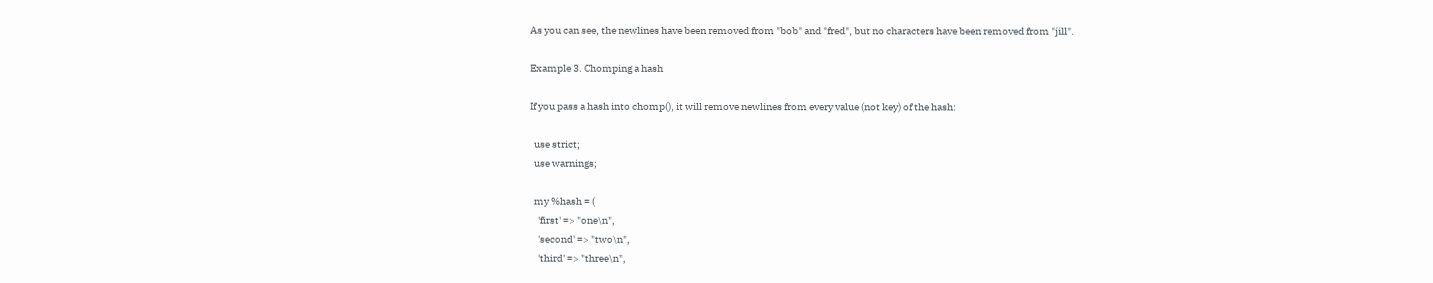As you can see, the newlines have been removed from "bob" and "fred", but no characters have been removed from "jill".

Example 3. Chomping a hash

If you pass a hash into chomp(), it will remove newlines from every value (not key) of the hash:

  use strict;
  use warnings;

  my %hash = (
    'first' => "one\n",
    'second' => "two\n",
    'third' => "three\n",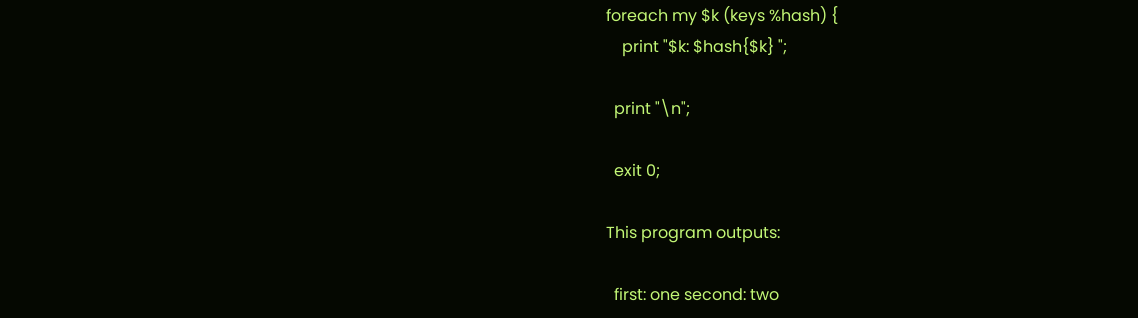foreach my $k (keys %hash) {
    print "$k: $hash{$k} ";

  print "\n";

  exit 0;

This program outputs:

  first: one second: two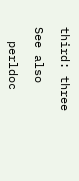third: three

See also

  perldoc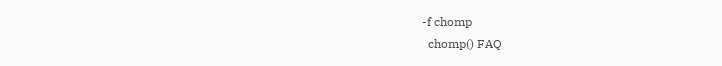-f chomp
  chomp() FAQ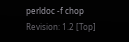perldoc -f chop
Revision: 1.2 [Top]